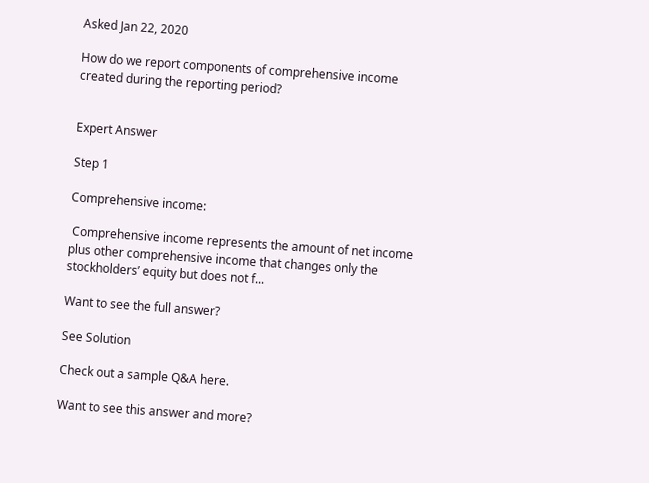Asked Jan 22, 2020

How do we report components of comprehensive income created during the reporting period?


Expert Answer

Step 1

Comprehensive income:

 Comprehensive income represents the amount of net income plus other comprehensive income that changes only the stockholders’ equity but does not f...

Want to see the full answer?

See Solution

Check out a sample Q&A here.

Want to see this answer and more?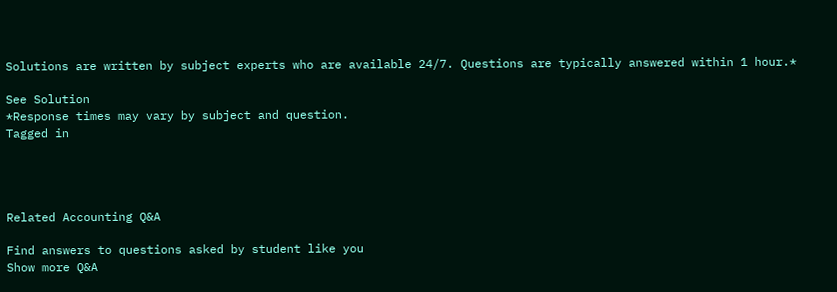Solutions are written by subject experts who are available 24/7. Questions are typically answered within 1 hour.*

See Solution
*Response times may vary by subject and question.
Tagged in




Related Accounting Q&A

Find answers to questions asked by student like you
Show more Q&A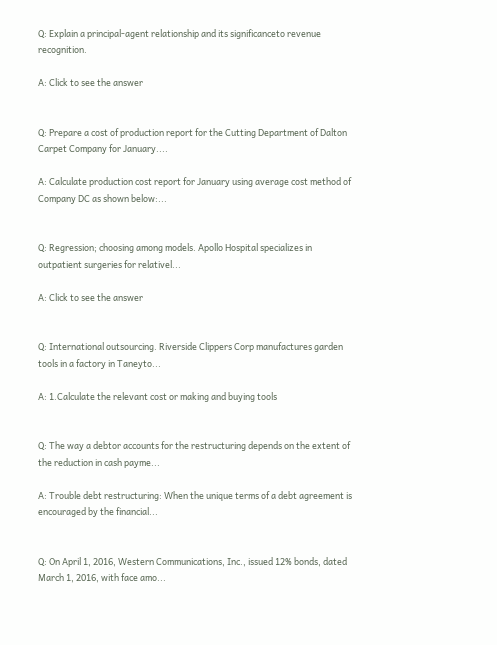Q: Explain a principal-agent relationship and its significanceto revenue recognition.

A: Click to see the answer


Q: Prepare a cost of production report for the Cutting Department of Dalton Carpet Company for January....

A: Calculate production cost report for January using average cost method of Company DC as shown below:...


Q: Regression; choosing among models. Apollo Hospital specializes in outpatient surgeries for relativel...

A: Click to see the answer


Q: International outsourcing. Riverside Clippers Corp manufactures garden tools in a factory in Taneyto...

A: 1.Calculate the relevant cost or making and buying tools


Q: The way a debtor accounts for the restructuring depends on the extent of the reduction in cash payme...

A: Trouble debt restructuring: When the unique terms of a debt agreement is encouraged by the financial...


Q: On April 1, 2016, Western Communications, Inc., issued 12% bonds, dated March 1, 2016, with face amo...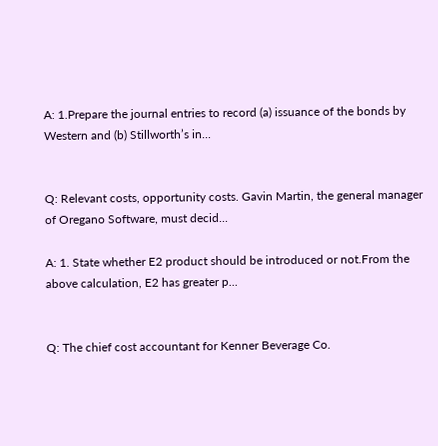A: 1.Prepare the journal entries to record (a) issuance of the bonds by Western and (b) Stillworth’s in...


Q: Relevant costs, opportunity costs. Gavin Martin, the general manager of Oregano Software, must decid...

A: 1. State whether E2 product should be introduced or not.From the above calculation, E2 has greater p...


Q: The chief cost accountant for Kenner Beverage Co.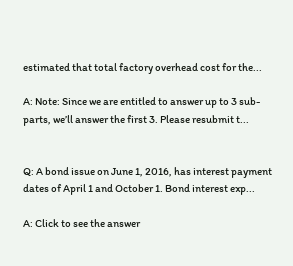estimated that total factory overhead cost for the...

A: Note: Since we are entitled to answer up to 3 sub-parts, we’ll answer the first 3. Please resubmit t...


Q: A bond issue on June 1, 2016, has interest payment dates of April 1 and October 1. Bond interest exp...

A: Click to see the answer